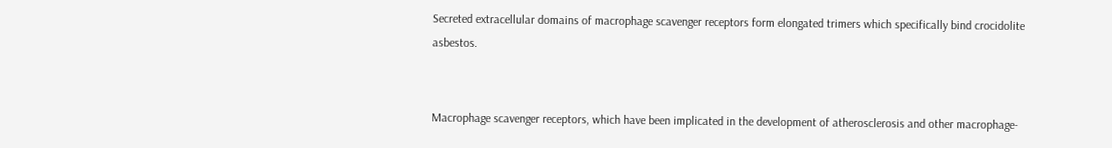Secreted extracellular domains of macrophage scavenger receptors form elongated trimers which specifically bind crocidolite asbestos.


Macrophage scavenger receptors, which have been implicated in the development of atherosclerosis and other macrophage-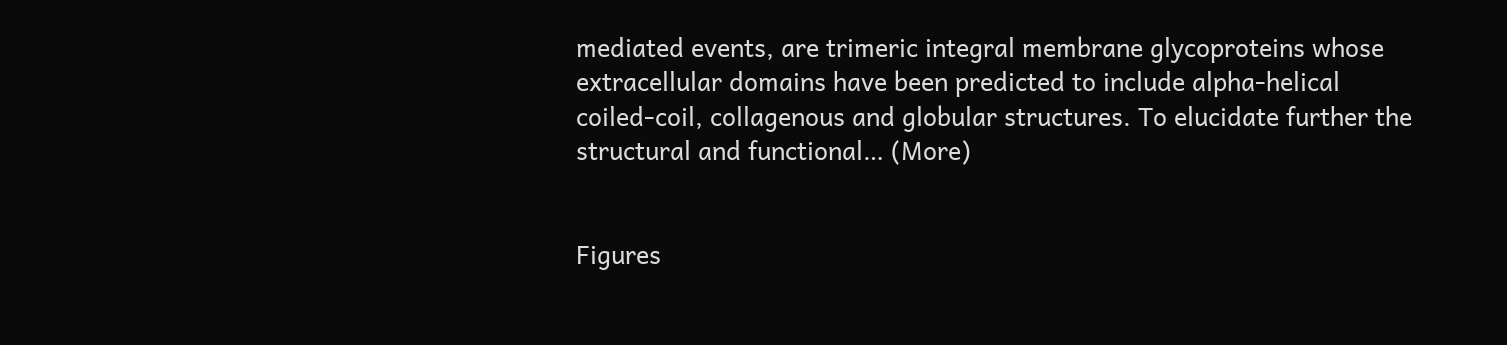mediated events, are trimeric integral membrane glycoproteins whose extracellular domains have been predicted to include alpha-helical coiled-coil, collagenous and globular structures. To elucidate further the structural and functional… (More)


Figures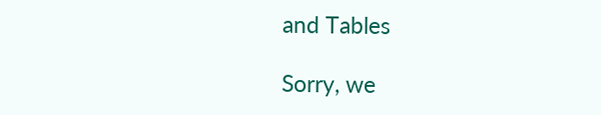and Tables

Sorry, we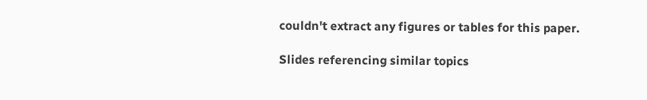couldn't extract any figures or tables for this paper.

Slides referencing similar topics